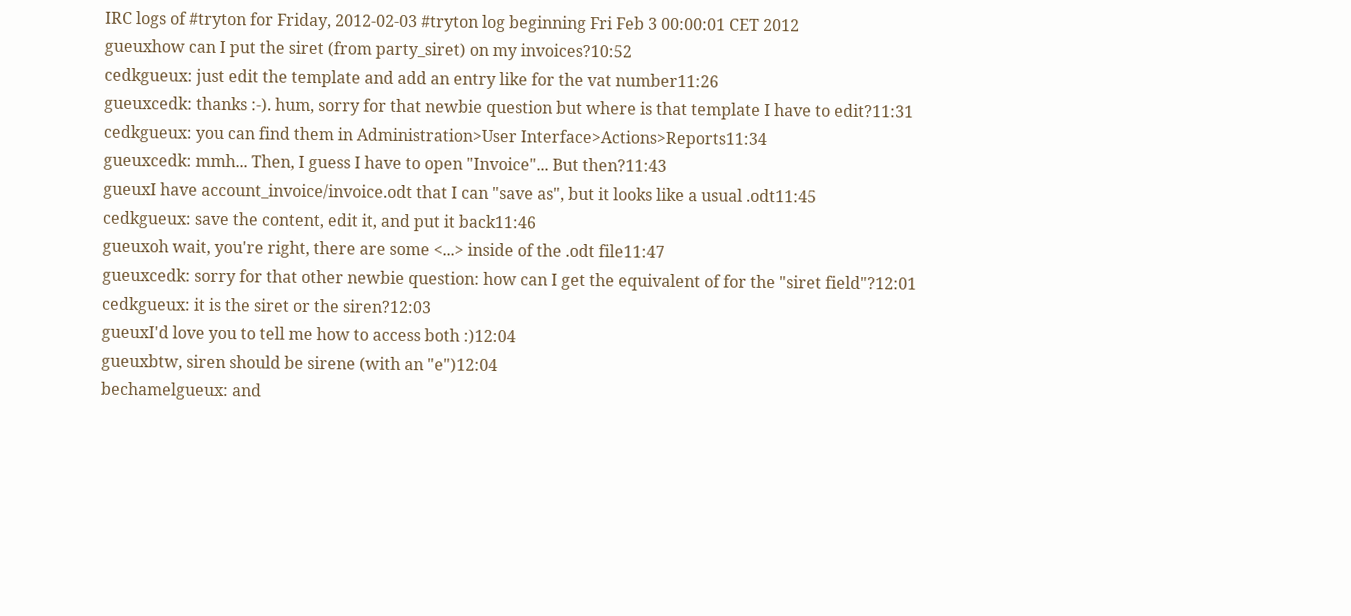IRC logs of #tryton for Friday, 2012-02-03 #tryton log beginning Fri Feb 3 00:00:01 CET 2012
gueuxhow can I put the siret (from party_siret) on my invoices?10:52
cedkgueux: just edit the template and add an entry like for the vat number11:26
gueuxcedk: thanks :-). hum, sorry for that newbie question but where is that template I have to edit?11:31
cedkgueux: you can find them in Administration>User Interface>Actions>Reports11:34
gueuxcedk: mmh... Then, I guess I have to open "Invoice"... But then?11:43
gueuxI have account_invoice/invoice.odt that I can "save as", but it looks like a usual .odt11:45
cedkgueux: save the content, edit it, and put it back11:46
gueuxoh wait, you're right, there are some <...> inside of the .odt file11:47
gueuxcedk: sorry for that other newbie question: how can I get the equivalent of for the "siret field"?12:01
cedkgueux: it is the siret or the siren?12:03
gueuxI'd love you to tell me how to access both :)12:04
gueuxbtw, siren should be sirene (with an "e")12:04
bechamelgueux: and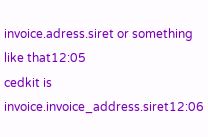invoice.adress.siret or something like that12:05
cedkit is invoice.invoice_address.siret12:06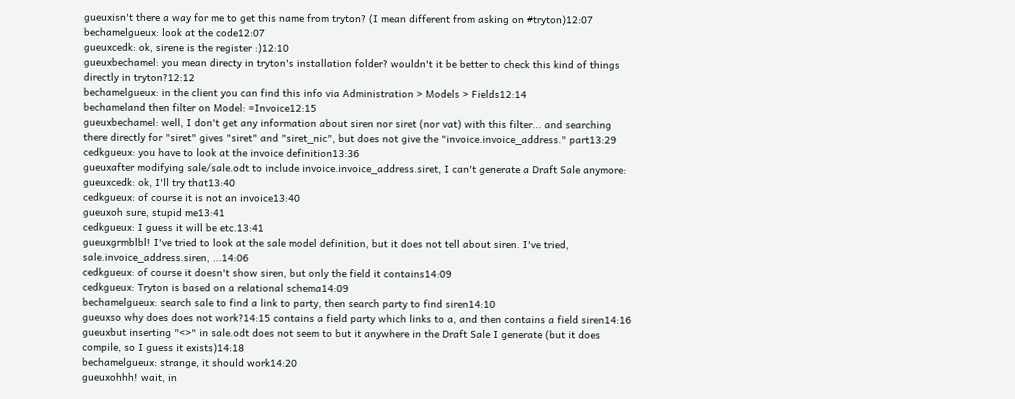gueuxisn't there a way for me to get this name from tryton? (I mean different from asking on #tryton)12:07
bechamelgueux: look at the code12:07
gueuxcedk: ok, sirene is the register :)12:10
gueuxbechamel: you mean directy in tryton's installation folder? wouldn't it be better to check this kind of things directly in tryton?12:12
bechamelgueux: in the client you can find this info via Administration > Models > Fields12:14
bechameland then filter on Model: =Invoice12:15
gueuxbechamel: well, I don't get any information about siren nor siret (nor vat) with this filter... and searching there directly for "siret" gives "siret" and "siret_nic", but does not give the "invoice.invoice_address." part13:29
cedkgueux: you have to look at the invoice definition13:36
gueuxafter modifying sale/sale.odt to include invoice.invoice_address.siret, I can't generate a Draft Sale anymore:
gueuxcedk: ok, I'll try that13:40
cedkgueux: of course it is not an invoice13:40
gueuxoh sure, stupid me13:41
cedkgueux: I guess it will be etc.13:41
gueuxgrmblbl! I've tried to look at the sale model definition, but it does not tell about siren. I've tried, sale.invoice_address.siren, ...14:06
cedkgueux: of course it doesn't show siren, but only the field it contains14:09
cedkgueux: Tryton is based on a relational schema14:09
bechamelgueux: search sale to find a link to party, then search party to find siren14:10
gueuxso why does does not work?14:15 contains a field party which links to a, and then contains a field siren14:16
gueuxbut inserting "<>" in sale.odt does not seem to but it anywhere in the Draft Sale I generate (but it does compile, so I guess it exists)14:18
bechamelgueux: strange, it should work14:20
gueuxohhh! wait, in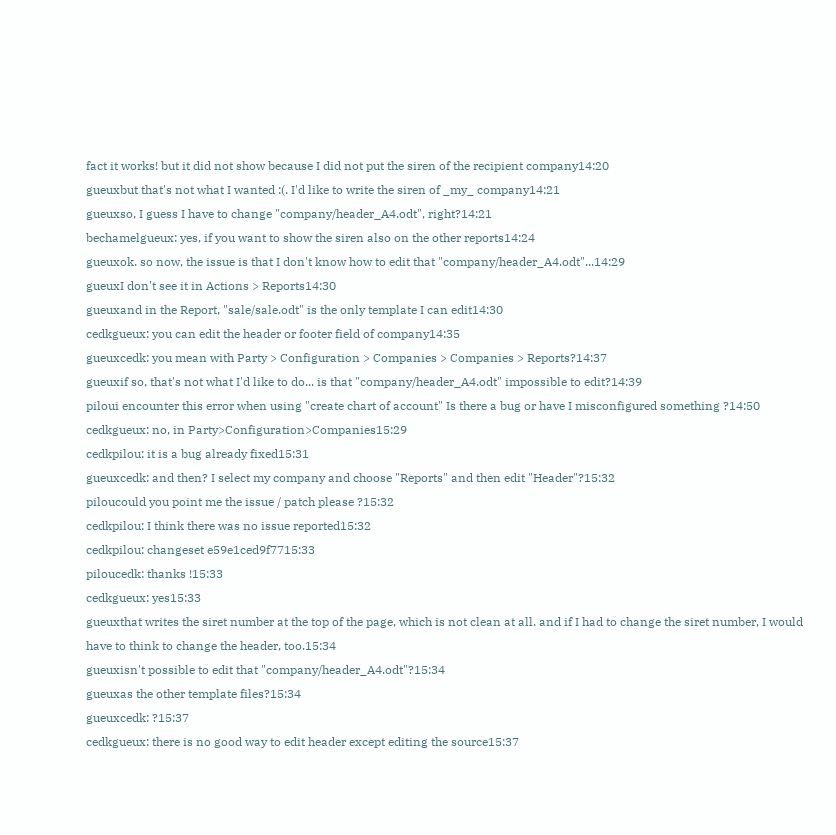fact it works! but it did not show because I did not put the siren of the recipient company14:20
gueuxbut that's not what I wanted :(. I'd like to write the siren of _my_ company14:21
gueuxso, I guess I have to change "company/header_A4.odt", right?14:21
bechamelgueux: yes, if you want to show the siren also on the other reports14:24
gueuxok. so now, the issue is that I don't know how to edit that "company/header_A4.odt"...14:29
gueuxI don't see it in Actions > Reports14:30
gueuxand in the Report, "sale/sale.odt" is the only template I can edit14:30
cedkgueux: you can edit the header or footer field of company14:35
gueuxcedk: you mean with Party > Configuration > Companies > Companies > Reports?14:37
gueuxif so, that's not what I'd like to do... is that "company/header_A4.odt" impossible to edit?14:39
piloui encounter this error when using "create chart of account" Is there a bug or have I misconfigured something ?14:50
cedkgueux: no, in Party>Configuration>Companies15:29
cedkpilou: it is a bug already fixed15:31
gueuxcedk: and then? I select my company and choose "Reports" and then edit "Header"?15:32
piloucould you point me the issue / patch please ?15:32
cedkpilou: I think there was no issue reported15:32
cedkpilou: changeset e59e1ced9f7715:33
piloucedk: thanks !15:33
cedkgueux: yes15:33
gueuxthat writes the siret number at the top of the page, which is not clean at all. and if I had to change the siret number, I would have to think to change the header, too.15:34
gueuxisn't possible to edit that "company/header_A4.odt"?15:34
gueuxas the other template files?15:34
gueuxcedk: ?15:37
cedkgueux: there is no good way to edit header except editing the source15:37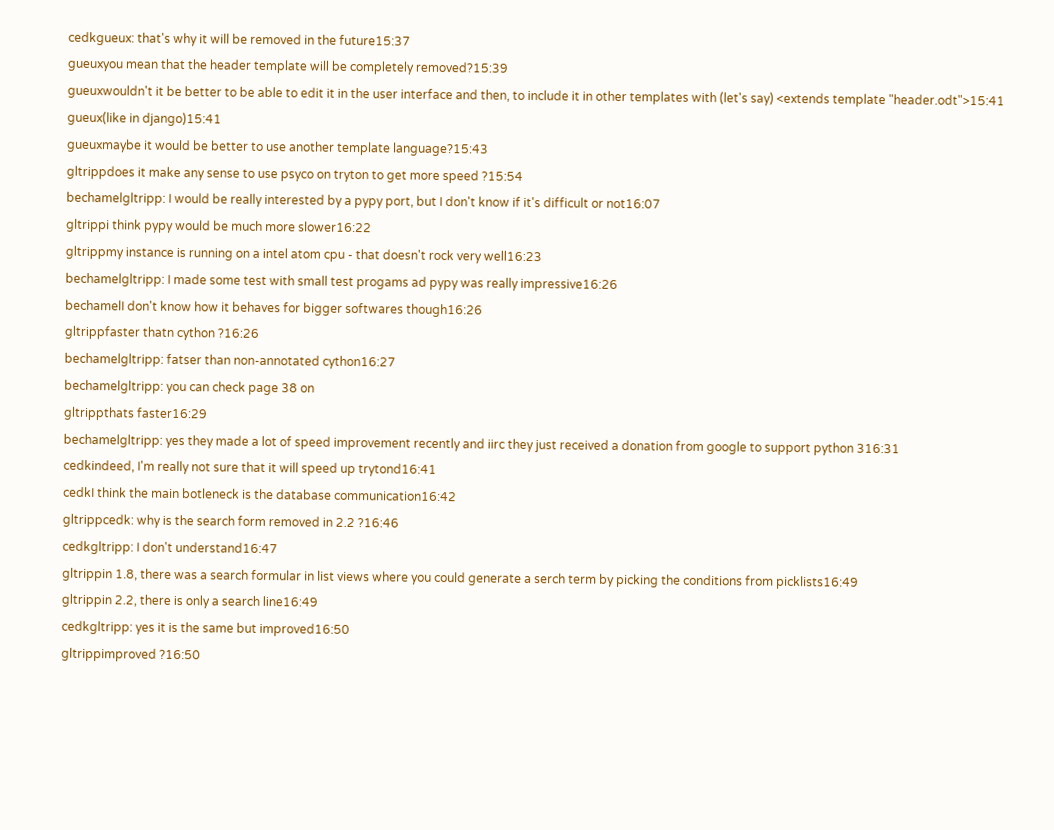cedkgueux: that's why it will be removed in the future15:37
gueuxyou mean that the header template will be completely removed?15:39
gueuxwouldn't it be better to be able to edit it in the user interface and then, to include it in other templates with (let's say) <extends template "header.odt">15:41
gueux(like in django)15:41
gueuxmaybe it would be better to use another template language?15:43
gltrippdoes it make any sense to use psyco on tryton to get more speed ?15:54
bechamelgltripp: I would be really interested by a pypy port, but I don't know if it's difficult or not16:07
gltrippi think pypy would be much more slower16:22
gltrippmy instance is running on a intel atom cpu - that doesn't rock very well16:23
bechamelgltripp: I made some test with small test progams ad pypy was really impressive16:26
bechamelI don't know how it behaves for bigger softwares though16:26
gltrippfaster thatn cython ?16:26
bechamelgltripp: fatser than non-annotated cython16:27
bechamelgltripp: you can check page 38 on
gltrippthats faster16:29
bechamelgltripp: yes they made a lot of speed improvement recently and iirc they just received a donation from google to support python 316:31
cedkindeed, I'm really not sure that it will speed up trytond16:41
cedkI think the main botleneck is the database communication16:42
gltrippcedk: why is the search form removed in 2.2 ?16:46
cedkgltripp: I don't understand16:47
gltrippin 1.8, there was a search formular in list views where you could generate a serch term by picking the conditions from picklists16:49
gltrippin 2.2, there is only a search line16:49
cedkgltripp: yes it is the same but improved16:50
gltrippimproved ?16:50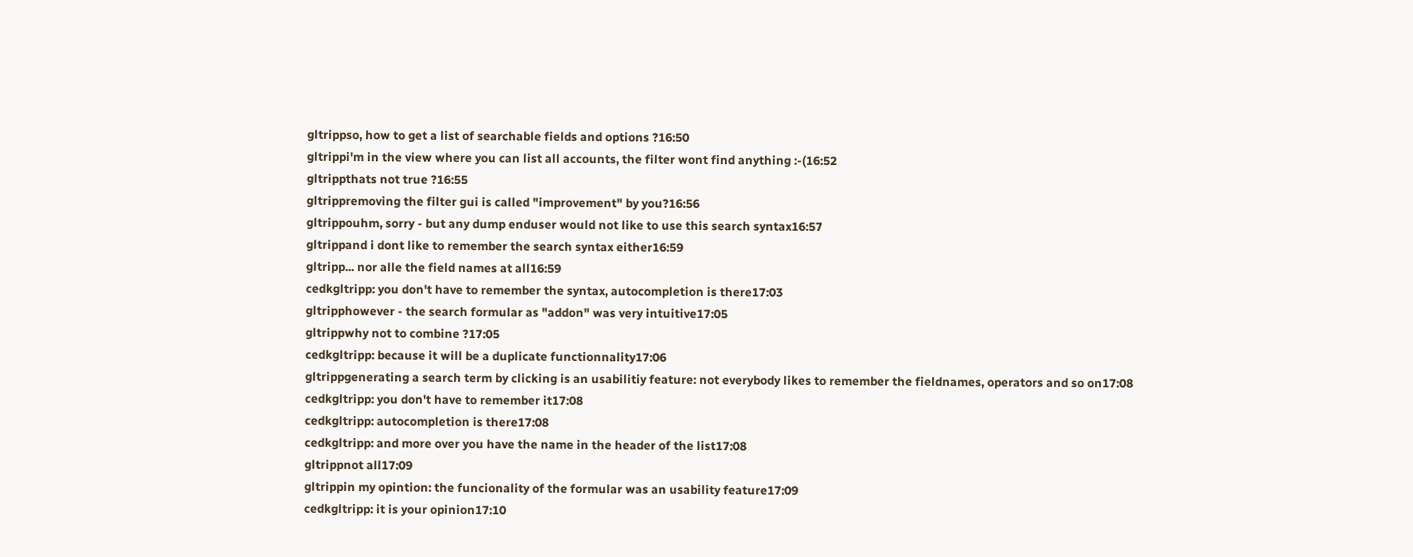gltrippso, how to get a list of searchable fields and options ?16:50
gltrippi'm in the view where you can list all accounts, the filter wont find anything :-(16:52
gltrippthats not true ?16:55
gltrippremoving the filter gui is called "improvement" by you?16:56
gltrippouhm, sorry - but any dump enduser would not like to use this search syntax16:57
gltrippand i dont like to remember the search syntax either16:59
gltripp... nor alle the field names at all16:59
cedkgltripp: you don't have to remember the syntax, autocompletion is there17:03
gltripphowever - the search formular as "addon" was very intuitive17:05
gltrippwhy not to combine ?17:05
cedkgltripp: because it will be a duplicate functionnality17:06
gltrippgenerating a search term by clicking is an usabilitiy feature: not everybody likes to remember the fieldnames, operators and so on17:08
cedkgltripp: you don't have to remember it17:08
cedkgltripp: autocompletion is there17:08
cedkgltripp: and more over you have the name in the header of the list17:08
gltrippnot all17:09
gltrippin my opintion: the funcionality of the formular was an usability feature17:09
cedkgltripp: it is your opinion17:10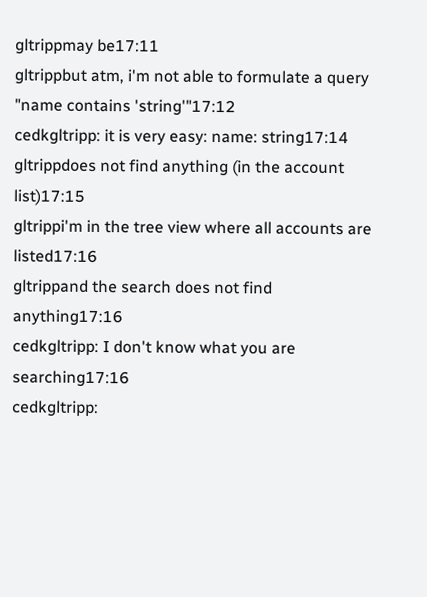gltrippmay be17:11
gltrippbut atm, i'm not able to formulate a query "name contains 'string'"17:12
cedkgltripp: it is very easy: name: string17:14
gltrippdoes not find anything (in the account list)17:15
gltrippi'm in the tree view where all accounts are listed17:16
gltrippand the search does not find anything17:16
cedkgltripp: I don't know what you are searching17:16
cedkgltripp: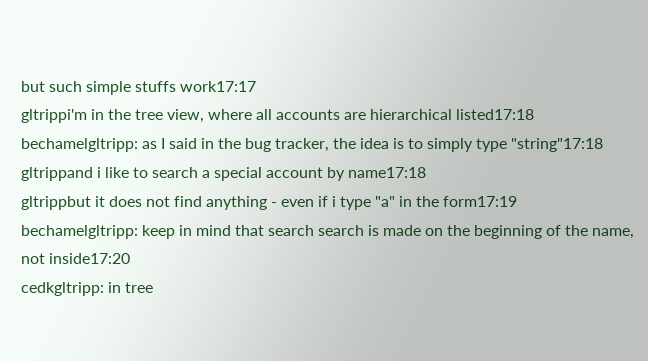but such simple stuffs work17:17
gltrippi'm in the tree view, where all accounts are hierarchical listed17:18
bechamelgltripp: as I said in the bug tracker, the idea is to simply type "string"17:18
gltrippand i like to search a special account by name17:18
gltrippbut it does not find anything - even if i type "a" in the form17:19
bechamelgltripp: keep in mind that search search is made on the beginning of the name, not inside17:20
cedkgltripp: in tree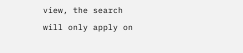view, the search will only apply on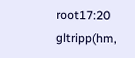root17:20
gltripp(hm,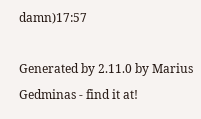damn)17:57

Generated by 2.11.0 by Marius Gedminas - find it at!